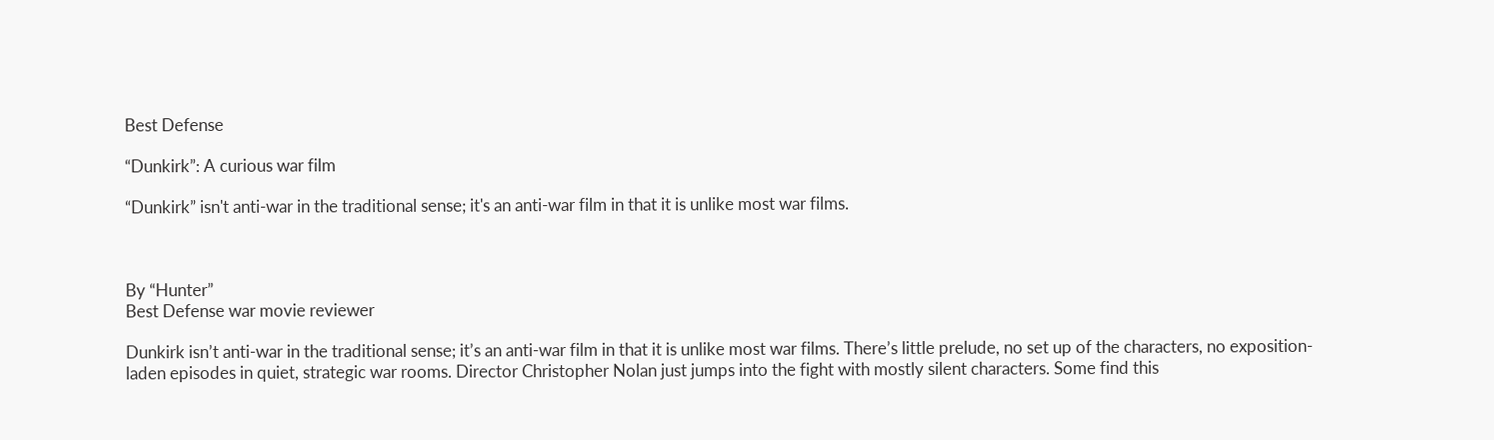Best Defense

“Dunkirk”: A curious war film

“Dunkirk” isn't anti-war in the traditional sense; it's an anti-war film in that it is unlike most war films.



By “Hunter”
Best Defense war movie reviewer

Dunkirk isn’t anti-war in the traditional sense; it’s an anti-war film in that it is unlike most war films. There’s little prelude, no set up of the characters, no exposition-laden episodes in quiet, strategic war rooms. Director Christopher Nolan just jumps into the fight with mostly silent characters. Some find this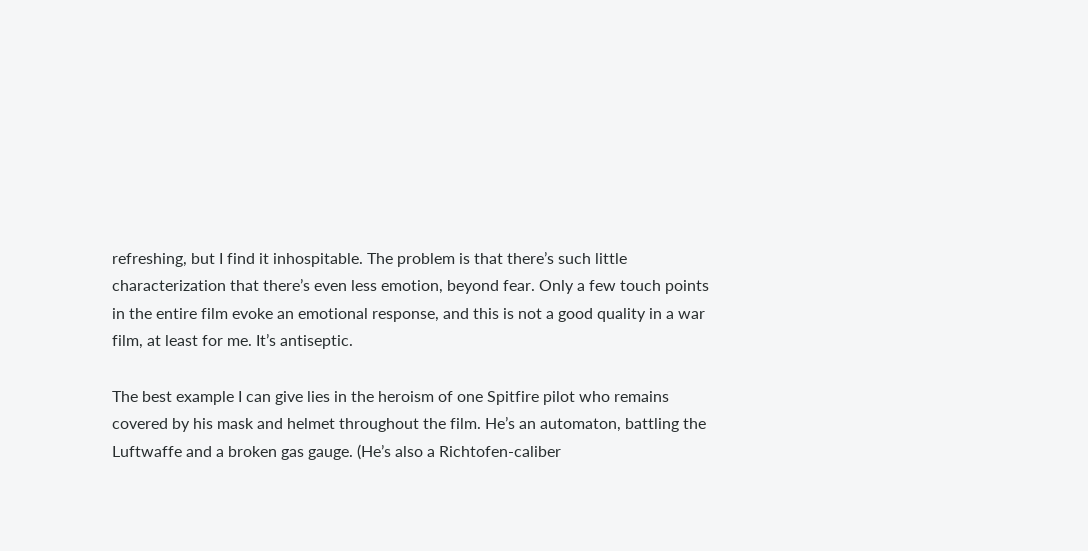refreshing, but I find it inhospitable. The problem is that there’s such little characterization that there’s even less emotion, beyond fear. Only a few touch points in the entire film evoke an emotional response, and this is not a good quality in a war film, at least for me. It’s antiseptic.

The best example I can give lies in the heroism of one Spitfire pilot who remains covered by his mask and helmet throughout the film. He’s an automaton, battling the Luftwaffe and a broken gas gauge. (He’s also a Richtofen-caliber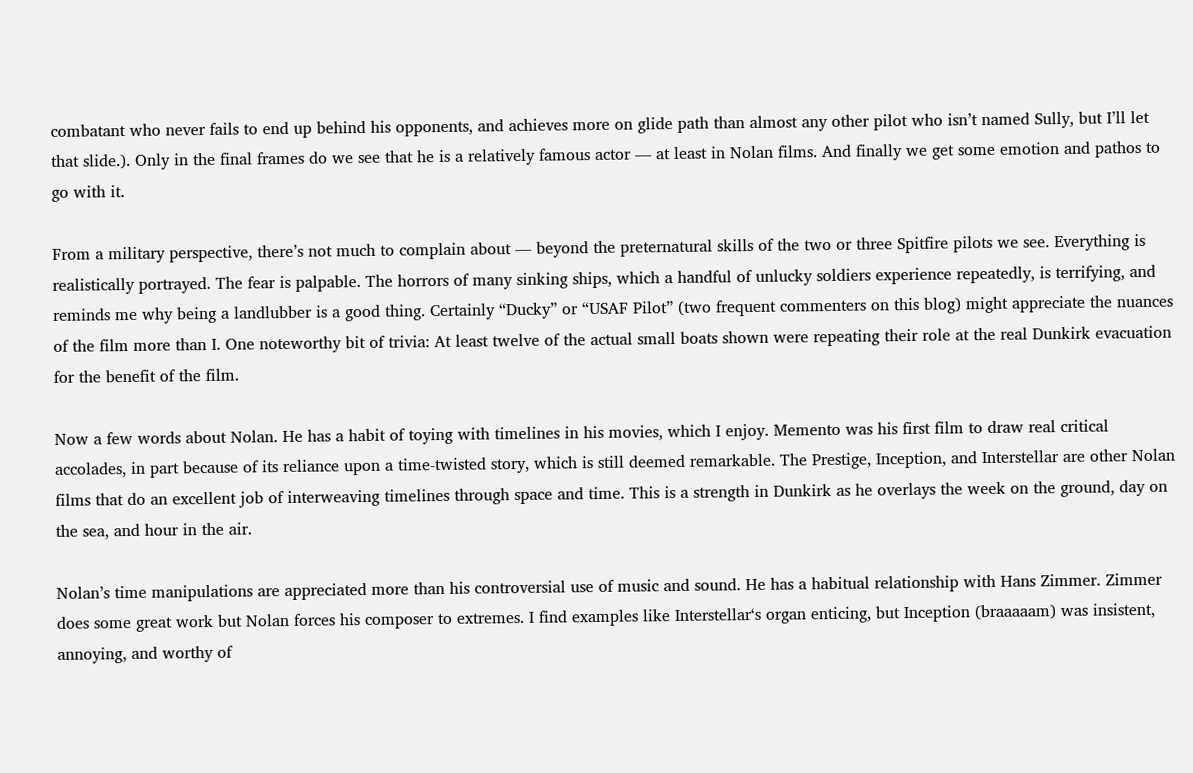combatant who never fails to end up behind his opponents, and achieves more on glide path than almost any other pilot who isn’t named Sully, but I’ll let that slide.). Only in the final frames do we see that he is a relatively famous actor — at least in Nolan films. And finally we get some emotion and pathos to go with it.

From a military perspective, there’s not much to complain about — beyond the preternatural skills of the two or three Spitfire pilots we see. Everything is realistically portrayed. The fear is palpable. The horrors of many sinking ships, which a handful of unlucky soldiers experience repeatedly, is terrifying, and reminds me why being a landlubber is a good thing. Certainly “Ducky” or “USAF Pilot” (two frequent commenters on this blog) might appreciate the nuances of the film more than I. One noteworthy bit of trivia: At least twelve of the actual small boats shown were repeating their role at the real Dunkirk evacuation for the benefit of the film.

Now a few words about Nolan. He has a habit of toying with timelines in his movies, which I enjoy. Memento was his first film to draw real critical accolades, in part because of its reliance upon a time-twisted story, which is still deemed remarkable. The Prestige, Inception, and Interstellar are other Nolan films that do an excellent job of interweaving timelines through space and time. This is a strength in Dunkirk as he overlays the week on the ground, day on the sea, and hour in the air.

Nolan’s time manipulations are appreciated more than his controversial use of music and sound. He has a habitual relationship with Hans Zimmer. Zimmer does some great work but Nolan forces his composer to extremes. I find examples like Interstellar‘s organ enticing, but Inception (braaaaam) was insistent, annoying, and worthy of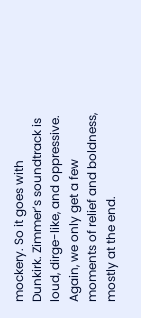mockery. So it goes with Dunkirk. Zimmer’s soundtrack is loud, dirge-like, and oppressive. Again, we only get a few moments of relief and boldness, mostly at the end.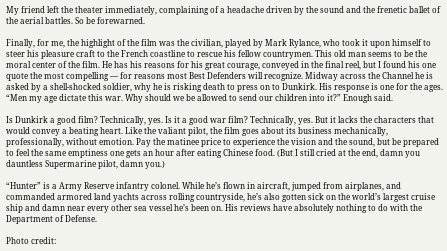My friend left the theater immediately, complaining of a headache driven by the sound and the frenetic ballet of the aerial battles. So be forewarned.

Finally, for me, the highlight of the film was the civilian, played by Mark Rylance, who took it upon himself to steer his pleasure craft to the French coastline to rescue his fellow countrymen. This old man seems to be the moral center of the film. He has his reasons for his great courage, conveyed in the final reel, but I found his one quote the most compelling — for reasons most Best Defenders will recognize. Midway across the Channel he is asked by a shell-shocked soldier, why he is risking death to press on to Dunkirk. His response is one for the ages. “Men my age dictate this war. Why should we be allowed to send our children into it?” Enough said.

Is Dunkirk a good film? Technically, yes. Is it a good war film? Technically, yes. But it lacks the characters that would convey a beating heart. Like the valiant pilot, the film goes about its business mechanically, professionally, without emotion. Pay the matinee price to experience the vision and the sound, but be prepared to feel the same emptiness one gets an hour after eating Chinese food. (But I still cried at the end, damn you dauntless Supermarine pilot, damn you.)

“Hunter” is a Army Reserve infantry colonel. While he’s flown in aircraft, jumped from airplanes, and commanded armored land yachts across rolling countryside, he’s also gotten sick on the world’s largest cruise ship and damn near every other sea vessel he’s been on. His reviews have absolutely nothing to do with the Department of Defense.

Photo credit: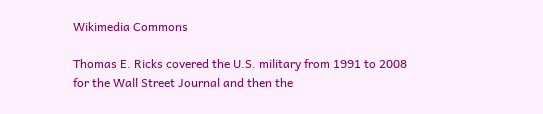Wikimedia Commons

Thomas E. Ricks covered the U.S. military from 1991 to 2008 for the Wall Street Journal and then the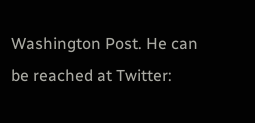Washington Post. He can be reached at Twitter: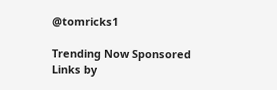@tomricks1

Trending Now Sponsored Links by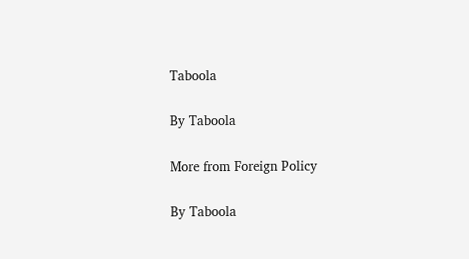Taboola

By Taboola

More from Foreign Policy

By Taboola